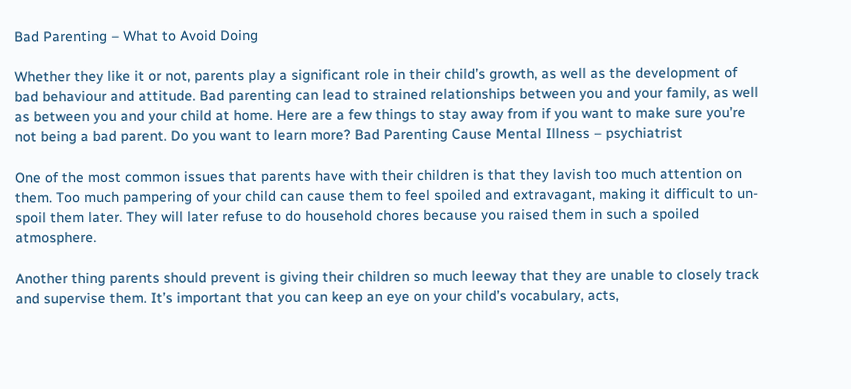Bad Parenting – What to Avoid Doing

Whether they like it or not, parents play a significant role in their child’s growth, as well as the development of bad behaviour and attitude. Bad parenting can lead to strained relationships between you and your family, as well as between you and your child at home. Here are a few things to stay away from if you want to make sure you’re not being a bad parent. Do you want to learn more? Bad Parenting Cause Mental Illness – psychiatrist

One of the most common issues that parents have with their children is that they lavish too much attention on them. Too much pampering of your child can cause them to feel spoiled and extravagant, making it difficult to un-spoil them later. They will later refuse to do household chores because you raised them in such a spoiled atmosphere.

Another thing parents should prevent is giving their children so much leeway that they are unable to closely track and supervise them. It’s important that you can keep an eye on your child’s vocabulary, acts,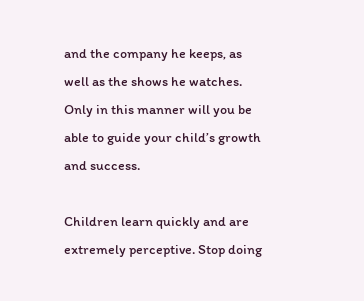and the company he keeps, as well as the shows he watches. Only in this manner will you be able to guide your child’s growth and success.

Children learn quickly and are extremely perceptive. Stop doing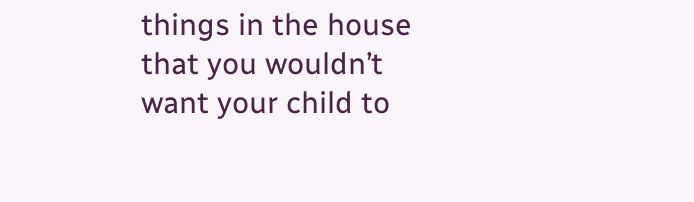things in the house that you wouldn’t want your child to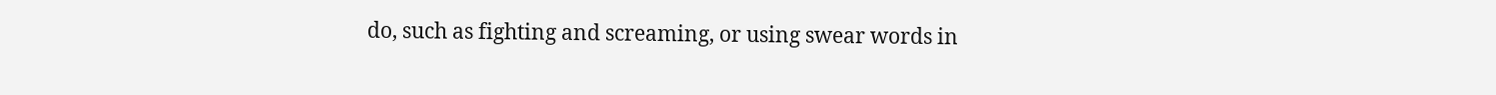do, such as fighting and screaming, or using swear words in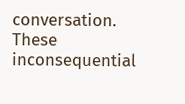conversation. These inconsequential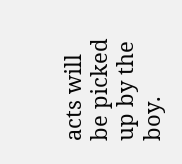acts will be picked up by the boy.